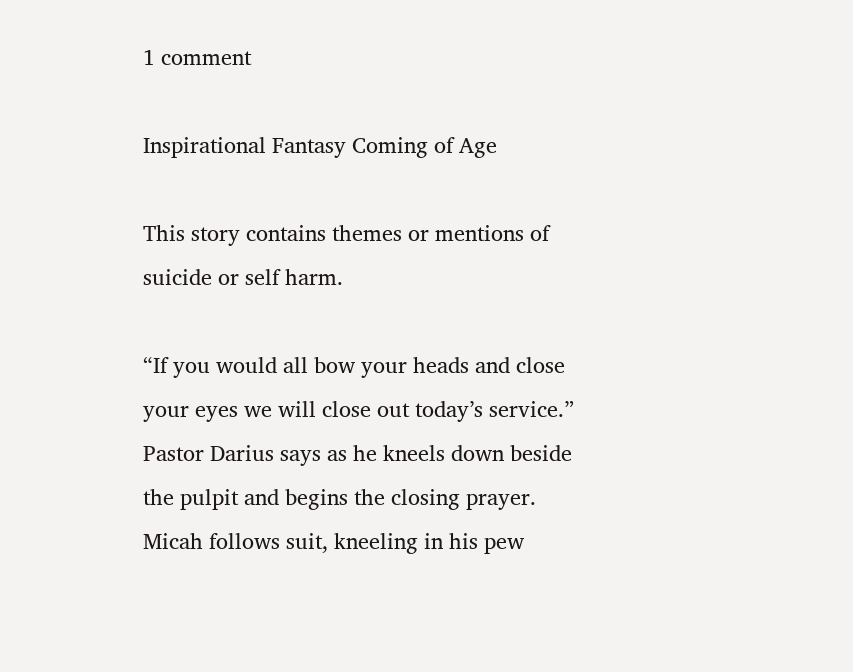1 comment

Inspirational Fantasy Coming of Age

This story contains themes or mentions of suicide or self harm.

“If you would all bow your heads and close your eyes we will close out today’s service.” Pastor Darius says as he kneels down beside the pulpit and begins the closing prayer. Micah follows suit, kneeling in his pew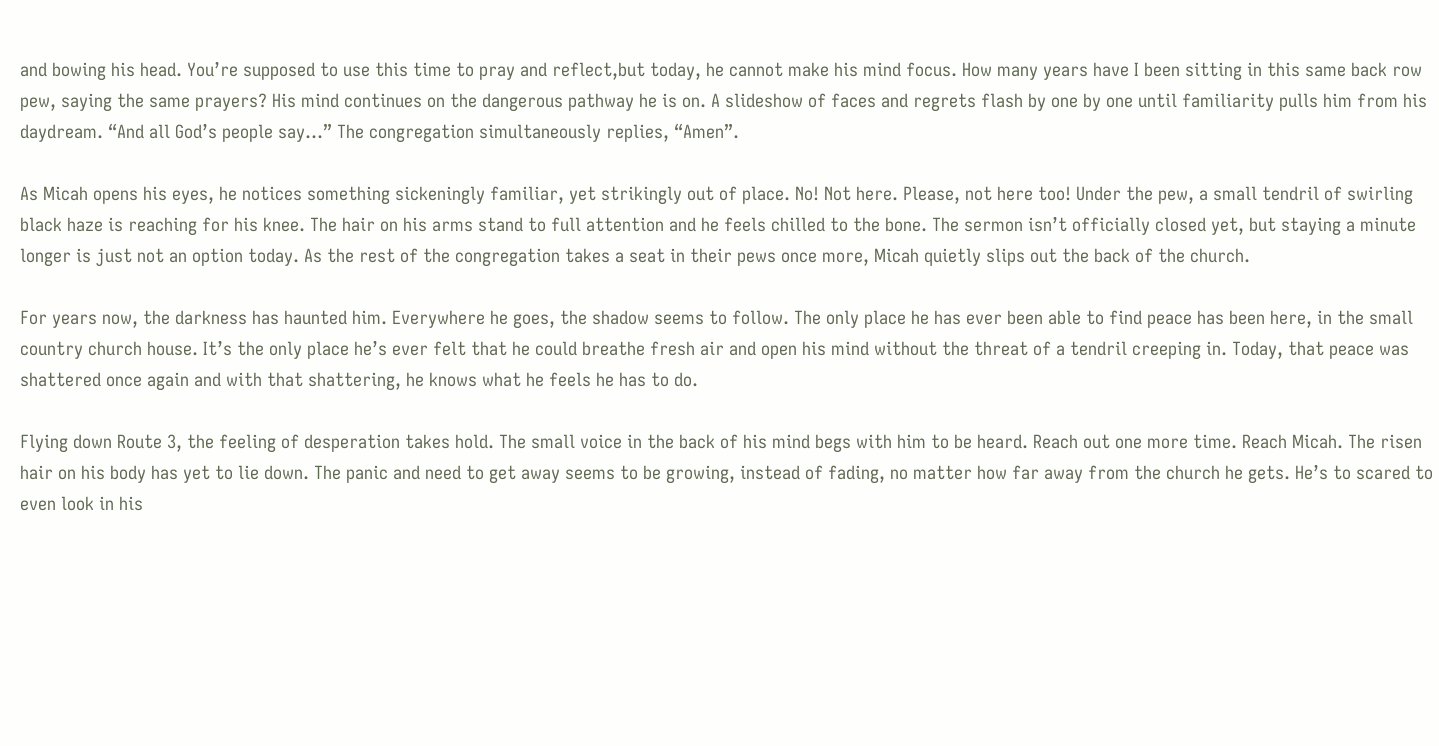and bowing his head. You’re supposed to use this time to pray and reflect,but today, he cannot make his mind focus. How many years have I been sitting in this same back row pew, saying the same prayers? His mind continues on the dangerous pathway he is on. A slideshow of faces and regrets flash by one by one until familiarity pulls him from his daydream. “And all God’s people say…” The congregation simultaneously replies, “Amen”.

As Micah opens his eyes, he notices something sickeningly familiar, yet strikingly out of place. No! Not here. Please, not here too! Under the pew, a small tendril of swirling black haze is reaching for his knee. The hair on his arms stand to full attention and he feels chilled to the bone. The sermon isn’t officially closed yet, but staying a minute longer is just not an option today. As the rest of the congregation takes a seat in their pews once more, Micah quietly slips out the back of the church.

For years now, the darkness has haunted him. Everywhere he goes, the shadow seems to follow. The only place he has ever been able to find peace has been here, in the small country church house. It’s the only place he’s ever felt that he could breathe fresh air and open his mind without the threat of a tendril creeping in. Today, that peace was shattered once again and with that shattering, he knows what he feels he has to do.

Flying down Route 3, the feeling of desperation takes hold. The small voice in the back of his mind begs with him to be heard. Reach out one more time. Reach Micah. The risen hair on his body has yet to lie down. The panic and need to get away seems to be growing, instead of fading, no matter how far away from the church he gets. He’s to scared to even look in his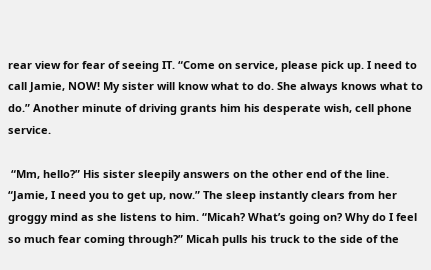rear view for fear of seeing IT. “Come on service, please pick up. I need to call Jamie, NOW! My sister will know what to do. She always knows what to do.” Another minute of driving grants him his desperate wish, cell phone service.

 “Mm, hello?” His sister sleepily answers on the other end of the line. “Jamie, I need you to get up, now.” The sleep instantly clears from her groggy mind as she listens to him. “Micah? What’s going on? Why do I feel so much fear coming through?” Micah pulls his truck to the side of the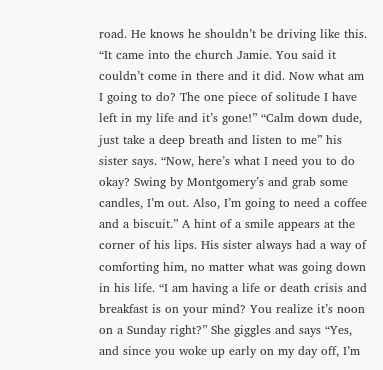road. He knows he shouldn’t be driving like this. “It came into the church Jamie. You said it couldn’t come in there and it did. Now what am I going to do? The one piece of solitude I have left in my life and it’s gone!” “Calm down dude, just take a deep breath and listen to me” his sister says. “Now, here’s what I need you to do okay? Swing by Montgomery’s and grab some candles, I’m out. Also, I’m going to need a coffee and a biscuit.” A hint of a smile appears at the corner of his lips. His sister always had a way of comforting him, no matter what was going down in his life. “I am having a life or death crisis and breakfast is on your mind? You realize it’s noon on a Sunday right?” She giggles and says “Yes, and since you woke up early on my day off, I’m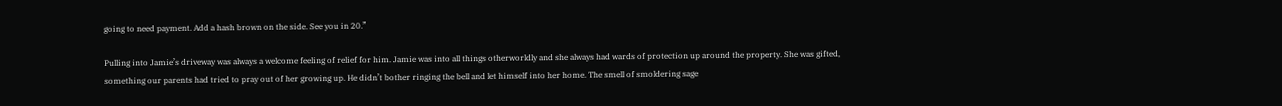going to need payment. Add a hash brown on the side. See you in 20.”

Pulling into Jamie’s driveway was always a welcome feeling of relief for him. Jamie was into all things otherworldly and she always had wards of protection up around the property. She was gifted, something our parents had tried to pray out of her growing up. He didn’t bother ringing the bell and let himself into her home. The smell of smoldering sage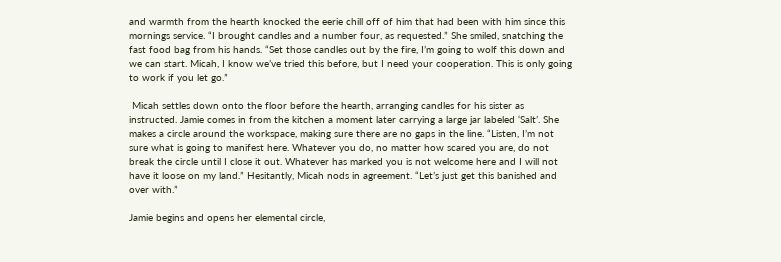and warmth from the hearth knocked the eerie chill off of him that had been with him since this mornings service. “I brought candles and a number four, as requested.” She smiled, snatching the fast food bag from his hands. “Set those candles out by the fire, I’m going to wolf this down and we can start. Micah, I know we’ve tried this before, but I need your cooperation. This is only going to work if you let go.”

 Micah settles down onto the floor before the hearth, arranging candles for his sister as instructed. Jamie comes in from the kitchen a moment later carrying a large jar labeled ‘Salt’. She makes a circle around the workspace, making sure there are no gaps in the line. “Listen, I’m not sure what is going to manifest here. Whatever you do, no matter how scared you are, do not break the circle until I close it out. Whatever has marked you is not welcome here and I will not have it loose on my land.” Hesitantly, Micah nods in agreement. “Let’s just get this banished and over with.”

Jamie begins and opens her elemental circle,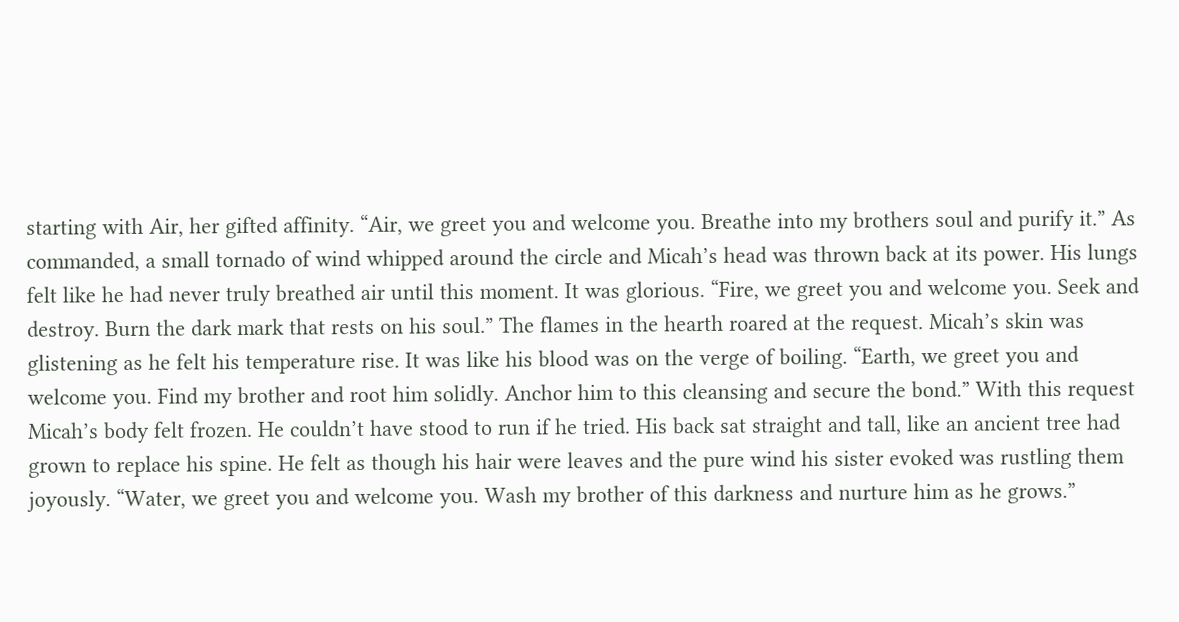starting with Air, her gifted affinity. “Air, we greet you and welcome you. Breathe into my brothers soul and purify it.” As commanded, a small tornado of wind whipped around the circle and Micah’s head was thrown back at its power. His lungs felt like he had never truly breathed air until this moment. It was glorious. “Fire, we greet you and welcome you. Seek and destroy. Burn the dark mark that rests on his soul.” The flames in the hearth roared at the request. Micah’s skin was glistening as he felt his temperature rise. It was like his blood was on the verge of boiling. “Earth, we greet you and welcome you. Find my brother and root him solidly. Anchor him to this cleansing and secure the bond.” With this request Micah’s body felt frozen. He couldn’t have stood to run if he tried. His back sat straight and tall, like an ancient tree had grown to replace his spine. He felt as though his hair were leaves and the pure wind his sister evoked was rustling them joyously. “Water, we greet you and welcome you. Wash my brother of this darkness and nurture him as he grows.”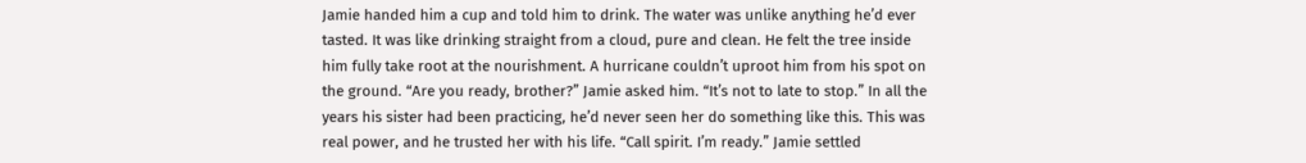Jamie handed him a cup and told him to drink. The water was unlike anything he’d ever tasted. It was like drinking straight from a cloud, pure and clean. He felt the tree inside him fully take root at the nourishment. A hurricane couldn’t uproot him from his spot on the ground. “Are you ready, brother?” Jamie asked him. “It’s not to late to stop.” In all the years his sister had been practicing, he’d never seen her do something like this. This was real power, and he trusted her with his life. “Call spirit. I’m ready.” Jamie settled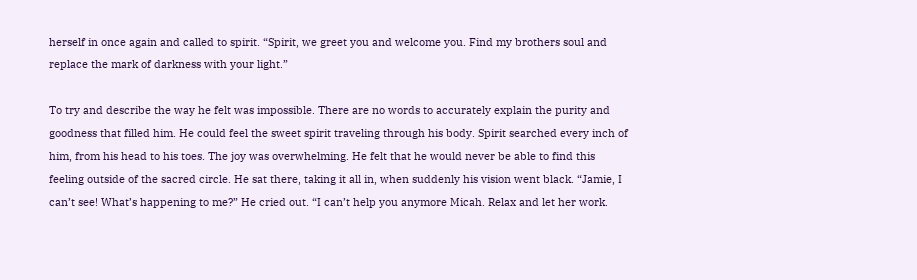herself in once again and called to spirit. “Spirit, we greet you and welcome you. Find my brothers soul and replace the mark of darkness with your light.”

To try and describe the way he felt was impossible. There are no words to accurately explain the purity and goodness that filled him. He could feel the sweet spirit traveling through his body. Spirit searched every inch of him, from his head to his toes. The joy was overwhelming. He felt that he would never be able to find this feeling outside of the sacred circle. He sat there, taking it all in, when suddenly his vision went black. “Jamie, I can’t see! What’s happening to me?” He cried out. “I can’t help you anymore Micah. Relax and let her work.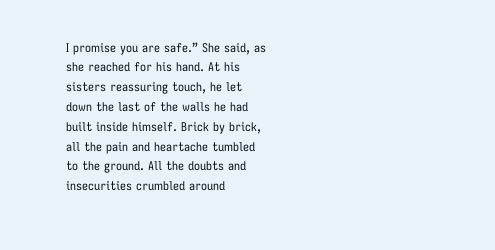I promise you are safe.” She said, as she reached for his hand. At his sisters reassuring touch, he let down the last of the walls he had built inside himself. Brick by brick, all the pain and heartache tumbled to the ground. All the doubts and insecurities crumbled around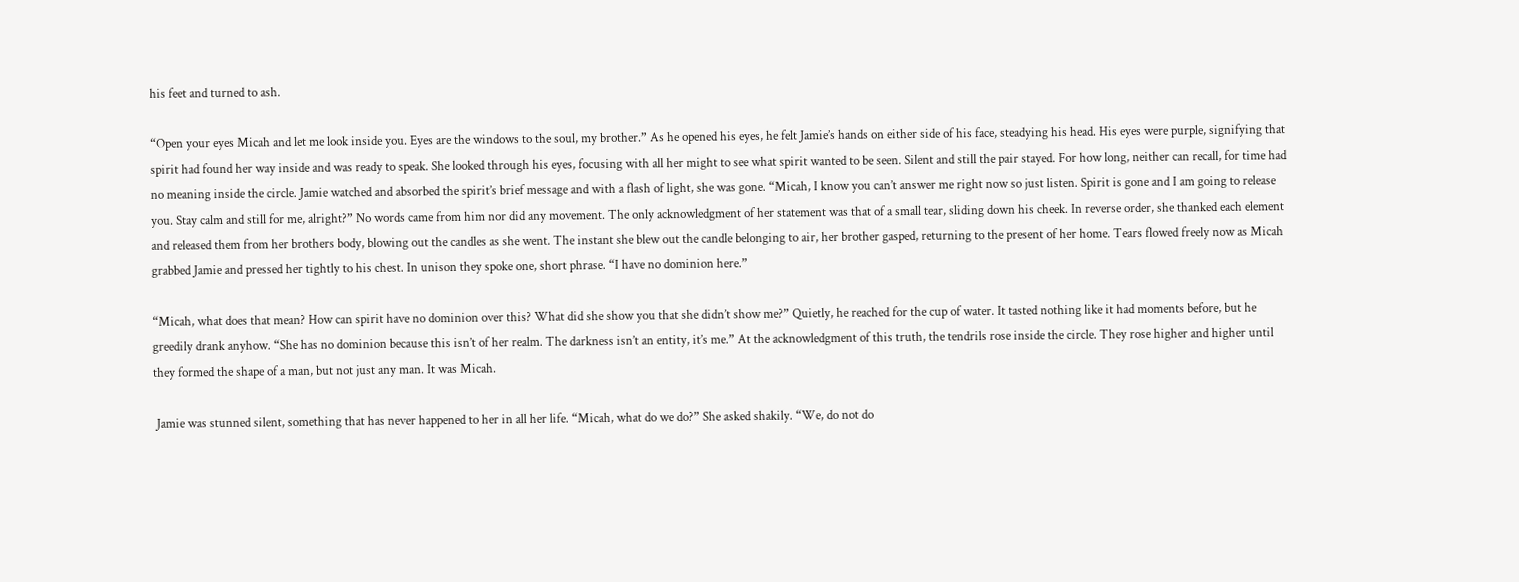his feet and turned to ash.

“Open your eyes Micah and let me look inside you. Eyes are the windows to the soul, my brother.” As he opened his eyes, he felt Jamie’s hands on either side of his face, steadying his head. His eyes were purple, signifying that spirit had found her way inside and was ready to speak. She looked through his eyes, focusing with all her might to see what spirit wanted to be seen. Silent and still the pair stayed. For how long, neither can recall, for time had no meaning inside the circle. Jamie watched and absorbed the spirit’s brief message and with a flash of light, she was gone. “Micah, I know you can’t answer me right now so just listen. Spirit is gone and I am going to release you. Stay calm and still for me, alright?” No words came from him nor did any movement. The only acknowledgment of her statement was that of a small tear, sliding down his cheek. In reverse order, she thanked each element and released them from her brothers body, blowing out the candles as she went. The instant she blew out the candle belonging to air, her brother gasped, returning to the present of her home. Tears flowed freely now as Micah grabbed Jamie and pressed her tightly to his chest. In unison they spoke one, short phrase. “I have no dominion here.”

“Micah, what does that mean? How can spirit have no dominion over this? What did she show you that she didn’t show me?” Quietly, he reached for the cup of water. It tasted nothing like it had moments before, but he greedily drank anyhow. “She has no dominion because this isn’t of her realm. The darkness isn’t an entity, it’s me.” At the acknowledgment of this truth, the tendrils rose inside the circle. They rose higher and higher until they formed the shape of a man, but not just any man. It was Micah.

 Jamie was stunned silent, something that has never happened to her in all her life. “Micah, what do we do?” She asked shakily. “We, do not do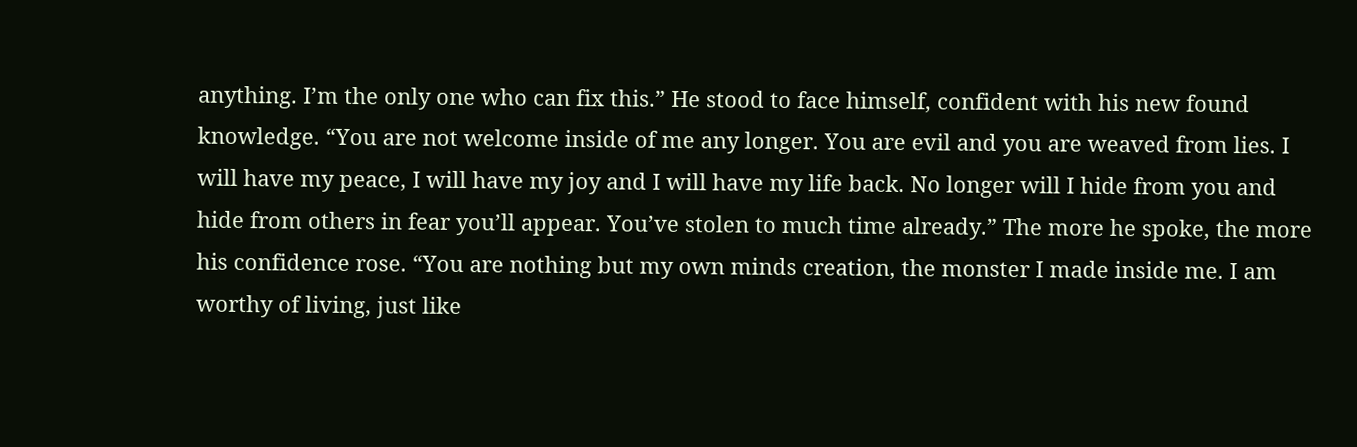anything. I’m the only one who can fix this.” He stood to face himself, confident with his new found knowledge. “You are not welcome inside of me any longer. You are evil and you are weaved from lies. I will have my peace, I will have my joy and I will have my life back. No longer will I hide from you and hide from others in fear you’ll appear. You’ve stolen to much time already.” The more he spoke, the more his confidence rose. “You are nothing but my own minds creation, the monster I made inside me. I am worthy of living, just like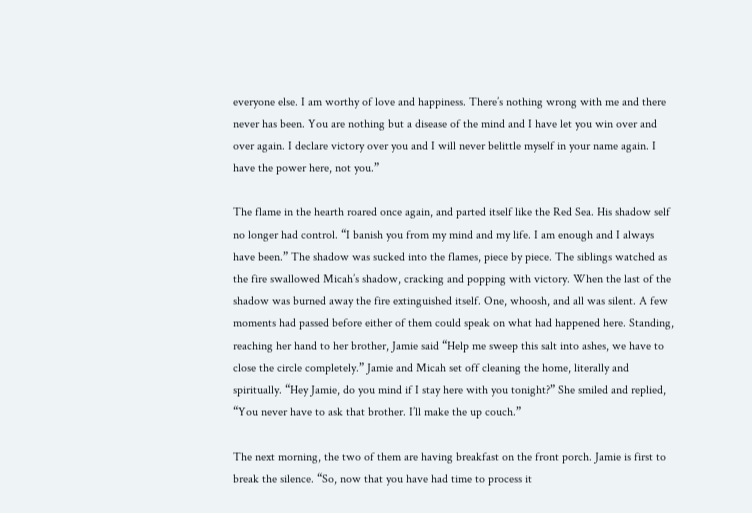everyone else. I am worthy of love and happiness. There’s nothing wrong with me and there never has been. You are nothing but a disease of the mind and I have let you win over and over again. I declare victory over you and I will never belittle myself in your name again. I have the power here, not you.”

The flame in the hearth roared once again, and parted itself like the Red Sea. His shadow self no longer had control. “I banish you from my mind and my life. I am enough and I always have been.” The shadow was sucked into the flames, piece by piece. The siblings watched as the fire swallowed Micah’s shadow, cracking and popping with victory. When the last of the shadow was burned away the fire extinguished itself. One, whoosh, and all was silent. A few moments had passed before either of them could speak on what had happened here. Standing, reaching her hand to her brother, Jamie said “Help me sweep this salt into ashes, we have to close the circle completely.” Jamie and Micah set off cleaning the home, literally and spiritually. “Hey Jamie, do you mind if I stay here with you tonight?” She smiled and replied, “You never have to ask that brother. I’ll make the up couch.”

The next morning, the two of them are having breakfast on the front porch. Jamie is first to break the silence. “So, now that you have had time to process it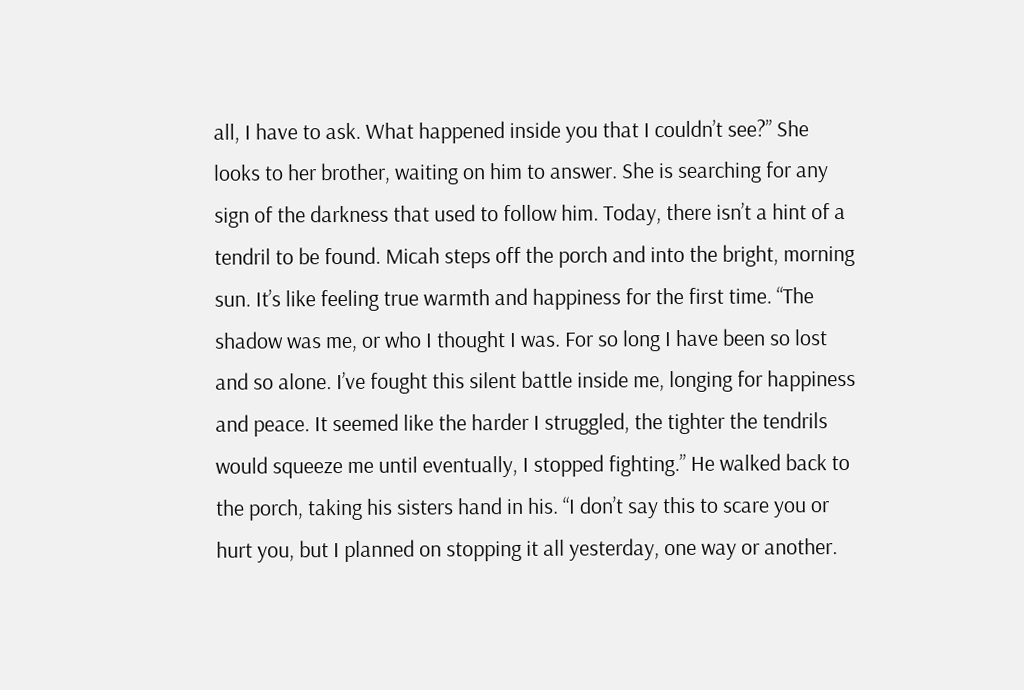all, I have to ask. What happened inside you that I couldn’t see?” She looks to her brother, waiting on him to answer. She is searching for any sign of the darkness that used to follow him. Today, there isn’t a hint of a tendril to be found. Micah steps off the porch and into the bright, morning sun. It’s like feeling true warmth and happiness for the first time. “The shadow was me, or who I thought I was. For so long I have been so lost and so alone. I’ve fought this silent battle inside me, longing for happiness and peace. It seemed like the harder I struggled, the tighter the tendrils would squeeze me until eventually, I stopped fighting.” He walked back to the porch, taking his sisters hand in his. “I don’t say this to scare you or hurt you, but I planned on stopping it all yesterday, one way or another.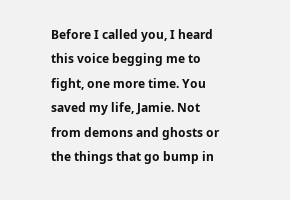Before I called you, I heard this voice begging me to fight, one more time. You saved my life, Jamie. Not from demons and ghosts or the things that go bump in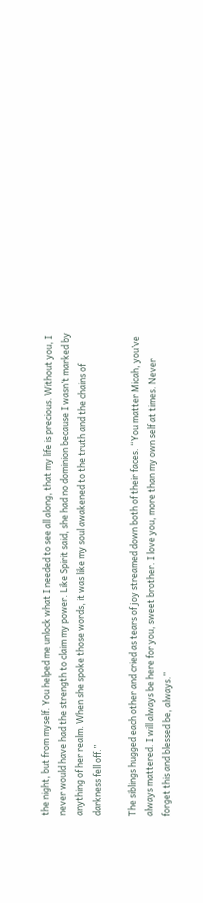the night, but from myself. You helped me unlock what I needed to see all along, that my life is precious. Without you, I never would have had the strength to claim my power. Like Spirit said, she had no dominion because I wasn’t marked by anything of her realm. When she spoke those words, it was like my soul awakened to the truth and the chains of darkness fell off.”

The siblings hugged each other and cried as tears of joy streamed down both of their faces. “You matter Micah, you’ve always mattered. I will always be here for you, sweet brother. I love you, more than my own self at times. Never forget this and blessed be, always.”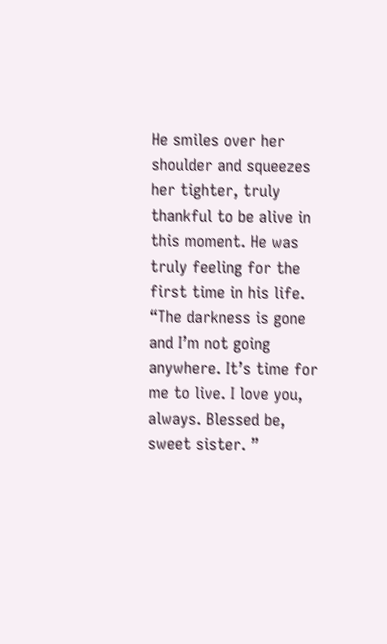He smiles over her shoulder and squeezes her tighter, truly thankful to be alive in this moment. He was truly feeling for the first time in his life. “The darkness is gone and I’m not going anywhere. It’s time for me to live. I love you, always. Blessed be, sweet sister. ”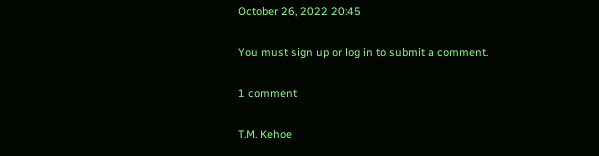October 26, 2022 20:45

You must sign up or log in to submit a comment.

1 comment

T.M. Kehoe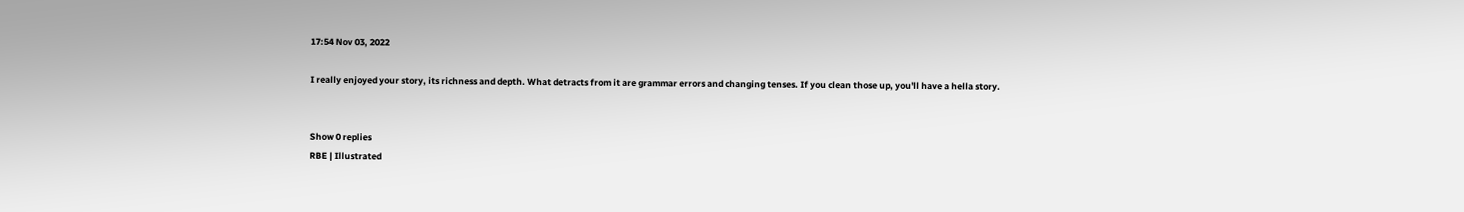17:54 Nov 03, 2022

I really enjoyed your story, its richness and depth. What detracts from it are grammar errors and changing tenses. If you clean those up, you'll have a hella story.


Show 0 replies
RBE | Illustrated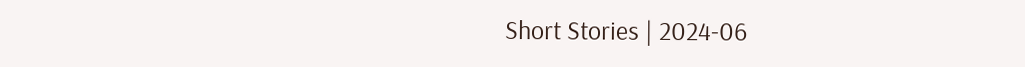Short Stories | 2024-06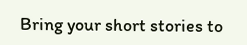Bring your short stories to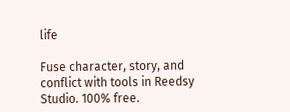life

Fuse character, story, and conflict with tools in Reedsy Studio. 100% free.